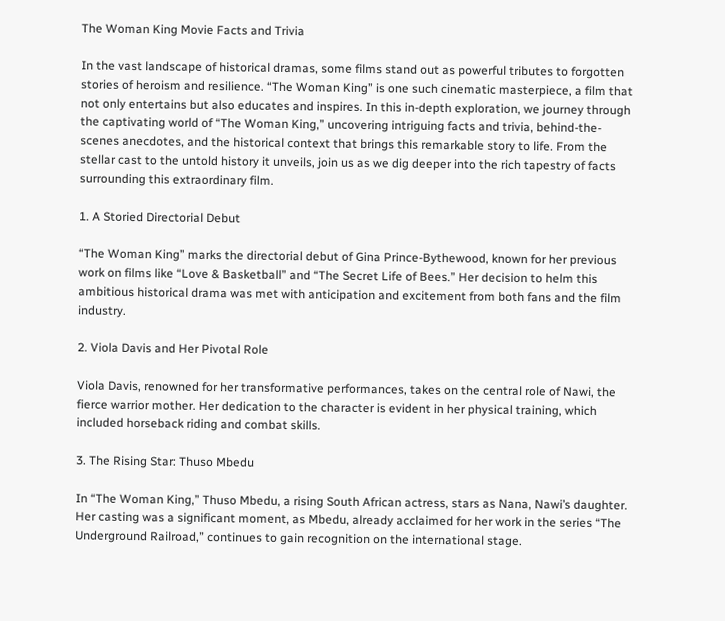The Woman King Movie Facts and Trivia

In the vast landscape of historical dramas, some films stand out as powerful tributes to forgotten stories of heroism and resilience. “The Woman King” is one such cinematic masterpiece, a film that not only entertains but also educates and inspires. In this in-depth exploration, we journey through the captivating world of “The Woman King,” uncovering intriguing facts and trivia, behind-the-scenes anecdotes, and the historical context that brings this remarkable story to life. From the stellar cast to the untold history it unveils, join us as we dig deeper into the rich tapestry of facts surrounding this extraordinary film.

1. A Storied Directorial Debut

“The Woman King” marks the directorial debut of Gina Prince-Bythewood, known for her previous work on films like “Love & Basketball” and “The Secret Life of Bees.” Her decision to helm this ambitious historical drama was met with anticipation and excitement from both fans and the film industry.

2. Viola Davis and Her Pivotal Role

Viola Davis, renowned for her transformative performances, takes on the central role of Nawi, the fierce warrior mother. Her dedication to the character is evident in her physical training, which included horseback riding and combat skills.

3. The Rising Star: Thuso Mbedu

In “The Woman King,” Thuso Mbedu, a rising South African actress, stars as Nana, Nawi’s daughter. Her casting was a significant moment, as Mbedu, already acclaimed for her work in the series “The Underground Railroad,” continues to gain recognition on the international stage.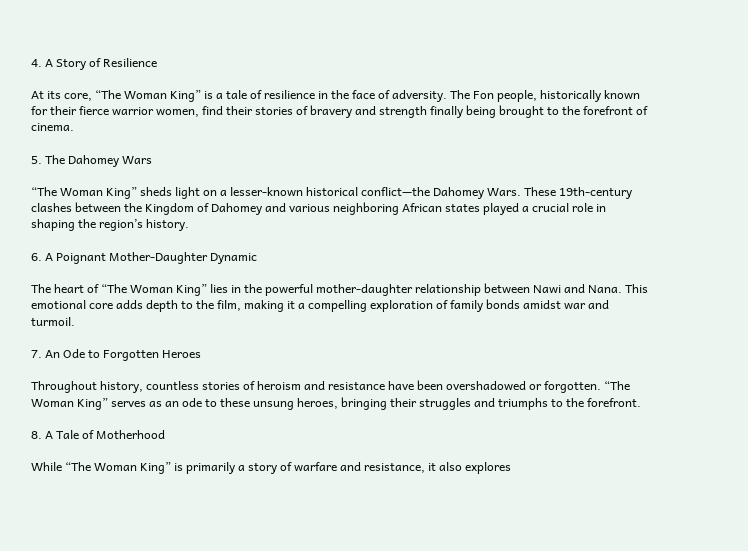4. A Story of Resilience

At its core, “The Woman King” is a tale of resilience in the face of adversity. The Fon people, historically known for their fierce warrior women, find their stories of bravery and strength finally being brought to the forefront of cinema.

5. The Dahomey Wars

“The Woman King” sheds light on a lesser-known historical conflict—the Dahomey Wars. These 19th-century clashes between the Kingdom of Dahomey and various neighboring African states played a crucial role in shaping the region’s history.

6. A Poignant Mother-Daughter Dynamic

The heart of “The Woman King” lies in the powerful mother-daughter relationship between Nawi and Nana. This emotional core adds depth to the film, making it a compelling exploration of family bonds amidst war and turmoil.

7. An Ode to Forgotten Heroes

Throughout history, countless stories of heroism and resistance have been overshadowed or forgotten. “The Woman King” serves as an ode to these unsung heroes, bringing their struggles and triumphs to the forefront.

8. A Tale of Motherhood

While “The Woman King” is primarily a story of warfare and resistance, it also explores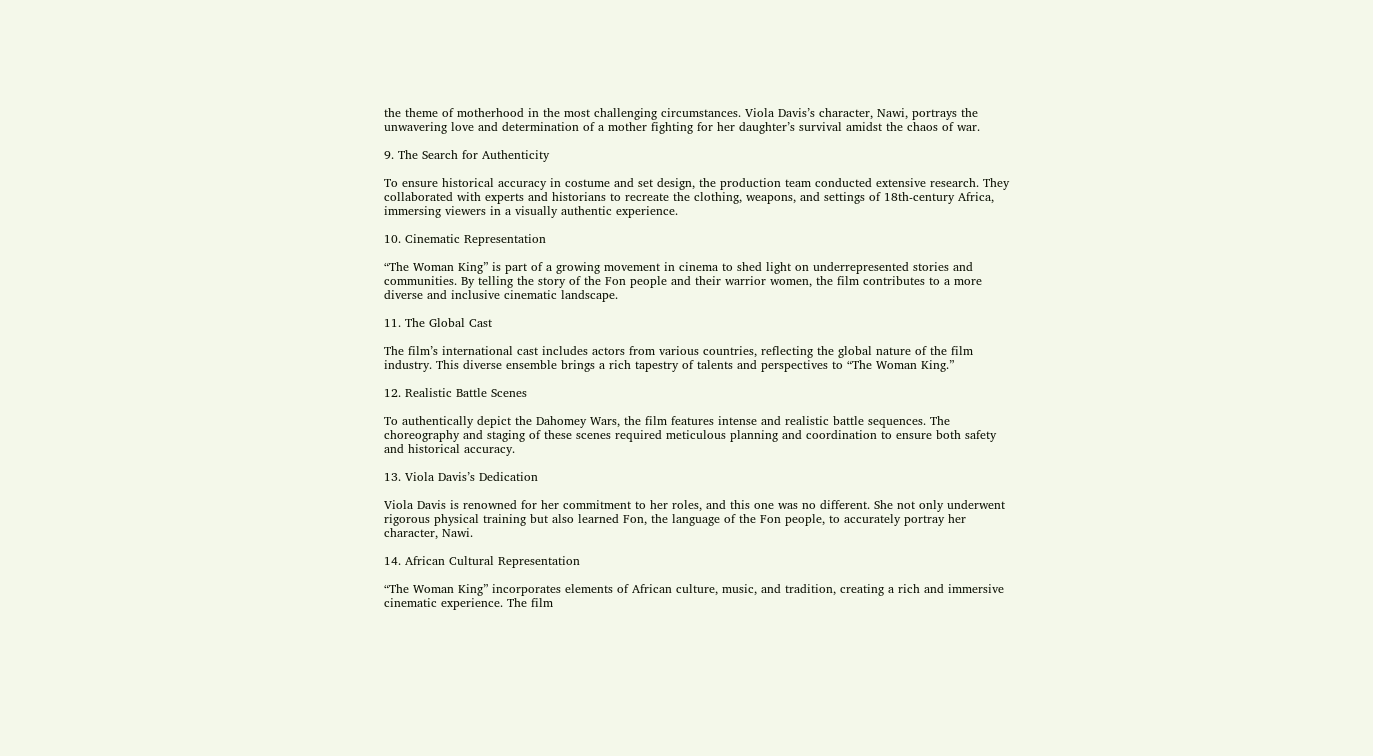the theme of motherhood in the most challenging circumstances. Viola Davis’s character, Nawi, portrays the unwavering love and determination of a mother fighting for her daughter’s survival amidst the chaos of war.

9. The Search for Authenticity

To ensure historical accuracy in costume and set design, the production team conducted extensive research. They collaborated with experts and historians to recreate the clothing, weapons, and settings of 18th-century Africa, immersing viewers in a visually authentic experience.

10. Cinematic Representation

“The Woman King” is part of a growing movement in cinema to shed light on underrepresented stories and communities. By telling the story of the Fon people and their warrior women, the film contributes to a more diverse and inclusive cinematic landscape.

11. The Global Cast

The film’s international cast includes actors from various countries, reflecting the global nature of the film industry. This diverse ensemble brings a rich tapestry of talents and perspectives to “The Woman King.”

12. Realistic Battle Scenes

To authentically depict the Dahomey Wars, the film features intense and realistic battle sequences. The choreography and staging of these scenes required meticulous planning and coordination to ensure both safety and historical accuracy.

13. Viola Davis’s Dedication

Viola Davis is renowned for her commitment to her roles, and this one was no different. She not only underwent rigorous physical training but also learned Fon, the language of the Fon people, to accurately portray her character, Nawi.

14. African Cultural Representation

“The Woman King” incorporates elements of African culture, music, and tradition, creating a rich and immersive cinematic experience. The film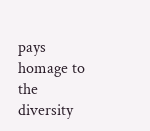pays homage to the diversity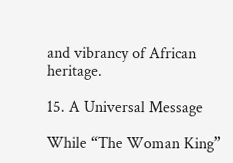and vibrancy of African heritage.

15. A Universal Message

While “The Woman King”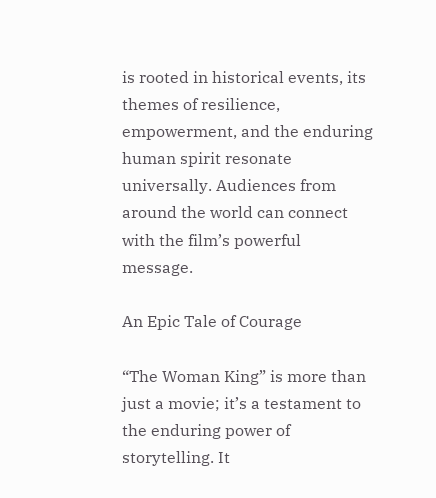is rooted in historical events, its themes of resilience, empowerment, and the enduring human spirit resonate universally. Audiences from around the world can connect with the film’s powerful message.

An Epic Tale of Courage

“The Woman King” is more than just a movie; it’s a testament to the enduring power of storytelling. It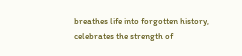breathes life into forgotten history, celebrates the strength of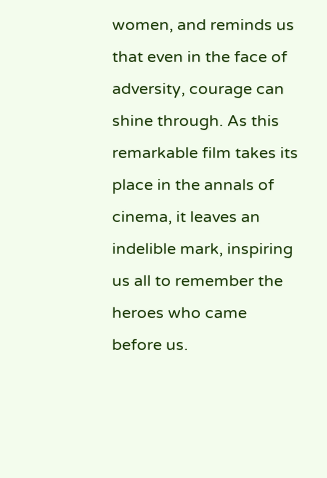women, and reminds us that even in the face of adversity, courage can shine through. As this remarkable film takes its place in the annals of cinema, it leaves an indelible mark, inspiring us all to remember the heroes who came before us.